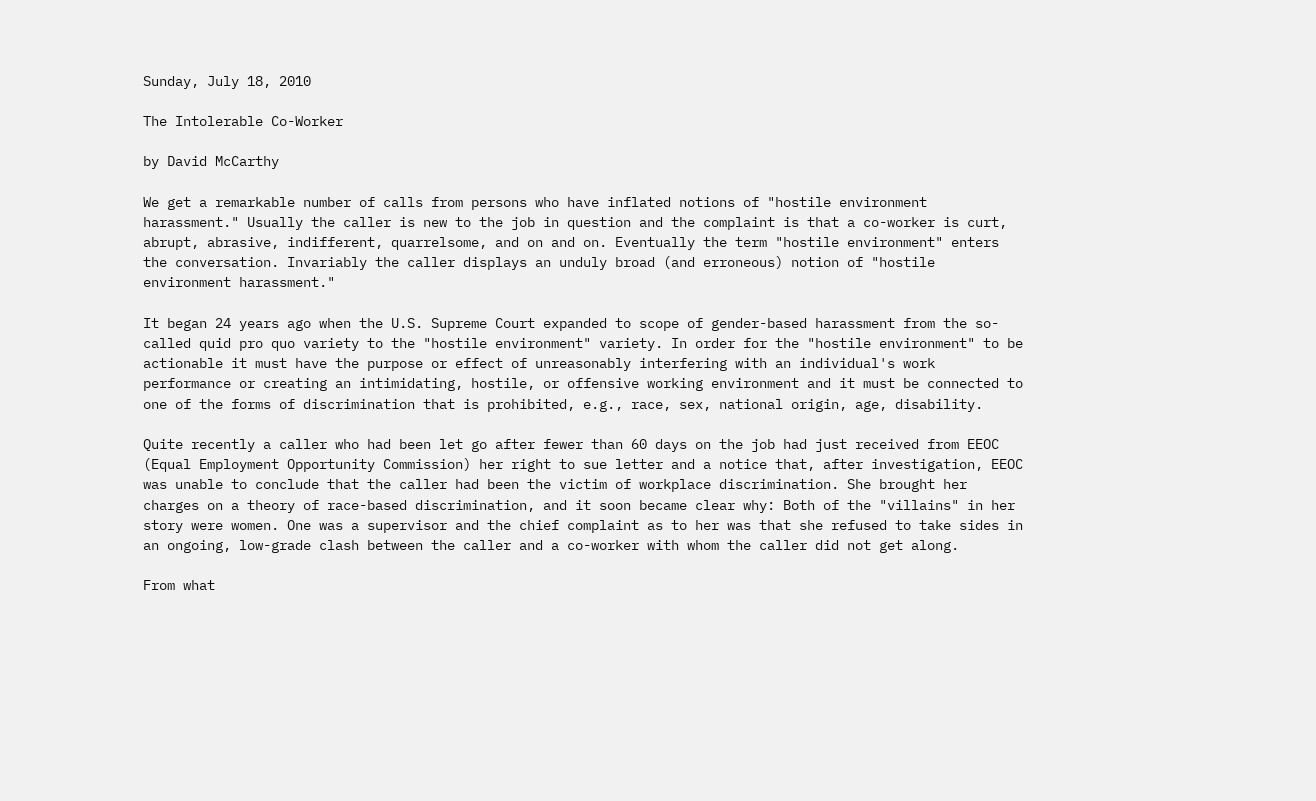Sunday, July 18, 2010

The Intolerable Co-Worker

by David McCarthy

We get a remarkable number of calls from persons who have inflated notions of "hostile environment harassment." Usually the caller is new to the job in question and the complaint is that a co-worker is curt, abrupt, abrasive, indifferent, quarrelsome, and on and on. Eventually the term "hostile environment" enters the conversation. Invariably the caller displays an unduly broad (and erroneous) notion of "hostile environment harassment."

It began 24 years ago when the U.S. Supreme Court expanded to scope of gender-based harassment from the so-called quid pro quo variety to the "hostile environment" variety. In order for the "hostile environment" to be actionable it must have the purpose or effect of unreasonably interfering with an individual's work performance or creating an intimidating, hostile, or offensive working environment and it must be connected to one of the forms of discrimination that is prohibited, e.g., race, sex, national origin, age, disability.

Quite recently a caller who had been let go after fewer than 60 days on the job had just received from EEOC (Equal Employment Opportunity Commission) her right to sue letter and a notice that, after investigation, EEOC was unable to conclude that the caller had been the victim of workplace discrimination. She brought her charges on a theory of race-based discrimination, and it soon became clear why: Both of the "villains" in her story were women. One was a supervisor and the chief complaint as to her was that she refused to take sides in an ongoing, low-grade clash between the caller and a co-worker with whom the caller did not get along.

From what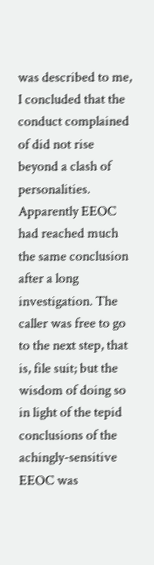was described to me, I concluded that the conduct complained of did not rise beyond a clash of personalities. Apparently EEOC had reached much the same conclusion after a long investigation. The caller was free to go to the next step, that is, file suit; but the wisdom of doing so in light of the tepid conclusions of the achingly-sensitive EEOC was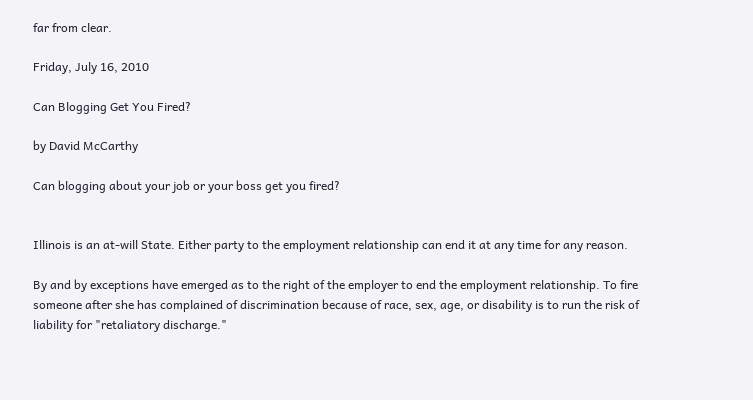far from clear.

Friday, July 16, 2010

Can Blogging Get You Fired?

by David McCarthy

Can blogging about your job or your boss get you fired?


Illinois is an at-will State. Either party to the employment relationship can end it at any time for any reason.

By and by exceptions have emerged as to the right of the employer to end the employment relationship. To fire someone after she has complained of discrimination because of race, sex, age, or disability is to run the risk of liability for "retaliatory discharge."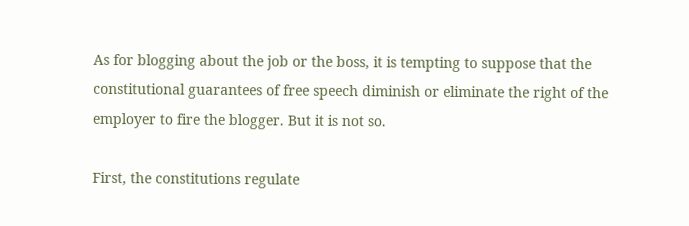As for blogging about the job or the boss, it is tempting to suppose that the constitutional guarantees of free speech diminish or eliminate the right of the employer to fire the blogger. But it is not so.

First, the constitutions regulate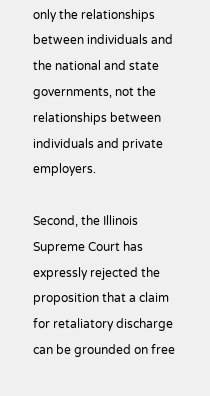only the relationships between individuals and the national and state governments, not the relationships between individuals and private employers.

Second, the Illinois Supreme Court has expressly rejected the proposition that a claim for retaliatory discharge can be grounded on free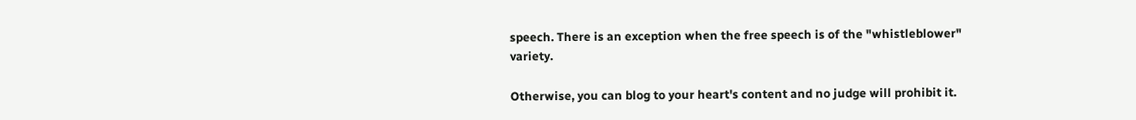speech. There is an exception when the free speech is of the "whistleblower" variety.

Otherwise, you can blog to your heart's content and no judge will prohibit it.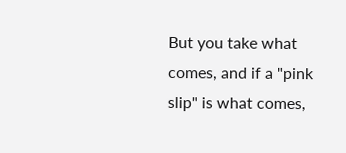But you take what comes, and if a "pink slip" is what comes,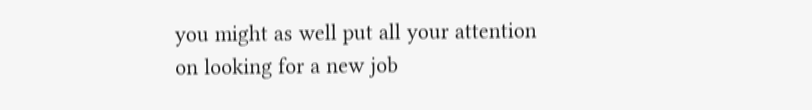you might as well put all your attention on looking for a new job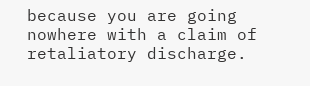because you are going nowhere with a claim of retaliatory discharge.